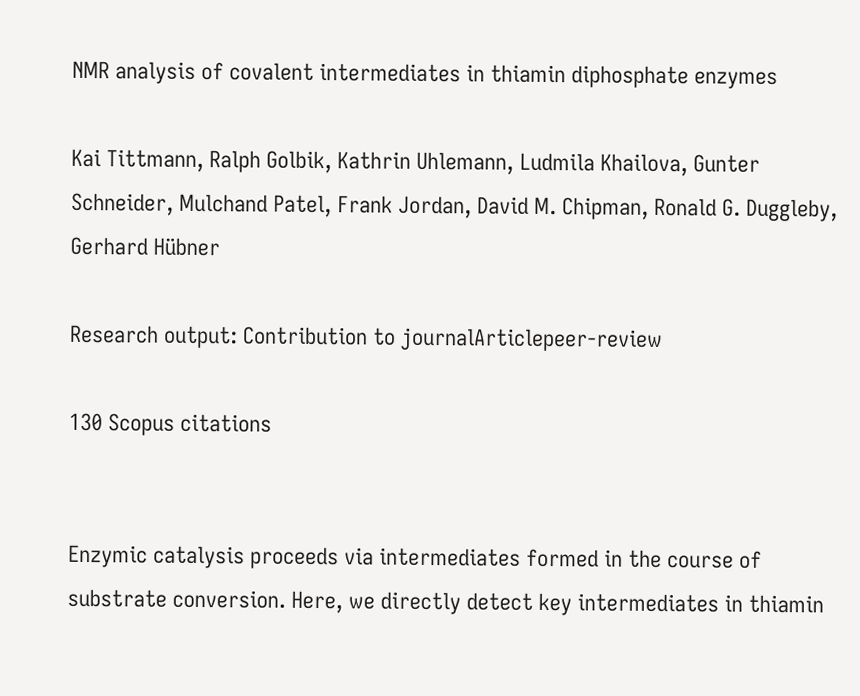NMR analysis of covalent intermediates in thiamin diphosphate enzymes

Kai Tittmann, Ralph Golbik, Kathrin Uhlemann, Ludmila Khailova, Gunter Schneider, Mulchand Patel, Frank Jordan, David M. Chipman, Ronald G. Duggleby, Gerhard Hübner

Research output: Contribution to journalArticlepeer-review

130 Scopus citations


Enzymic catalysis proceeds via intermediates formed in the course of substrate conversion. Here, we directly detect key intermediates in thiamin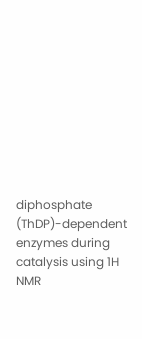diphosphate (ThDP)-dependent enzymes during catalysis using 1H NMR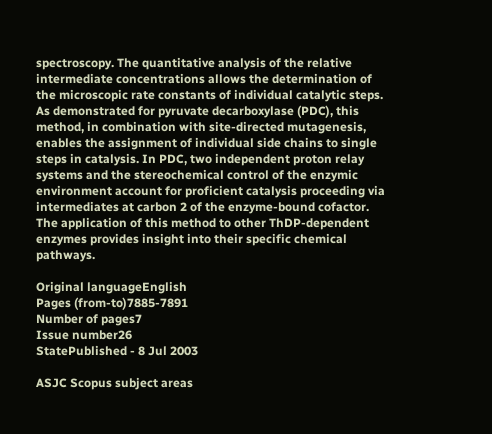spectroscopy. The quantitative analysis of the relative intermediate concentrations allows the determination of the microscopic rate constants of individual catalytic steps. As demonstrated for pyruvate decarboxylase (PDC), this method, in combination with site-directed mutagenesis, enables the assignment of individual side chains to single steps in catalysis. In PDC, two independent proton relay systems and the stereochemical control of the enzymic environment account for proficient catalysis proceeding via intermediates at carbon 2 of the enzyme-bound cofactor. The application of this method to other ThDP-dependent enzymes provides insight into their specific chemical pathways.

Original languageEnglish
Pages (from-to)7885-7891
Number of pages7
Issue number26
StatePublished - 8 Jul 2003

ASJC Scopus subject areas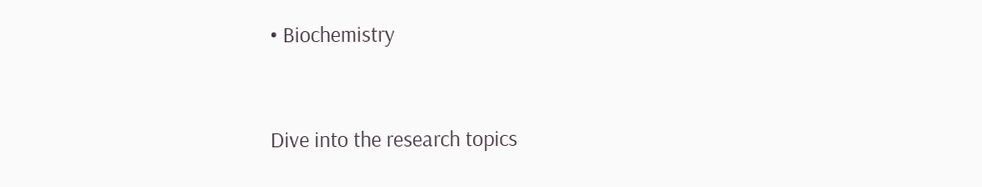• Biochemistry


Dive into the research topics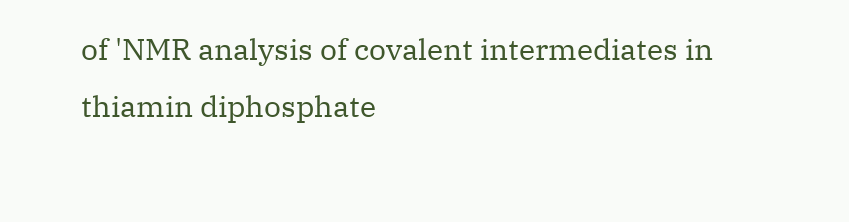of 'NMR analysis of covalent intermediates in thiamin diphosphate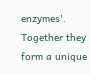enzymes'. Together they form a unique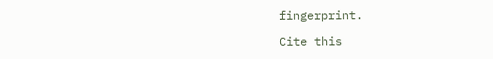fingerprint.

Cite this